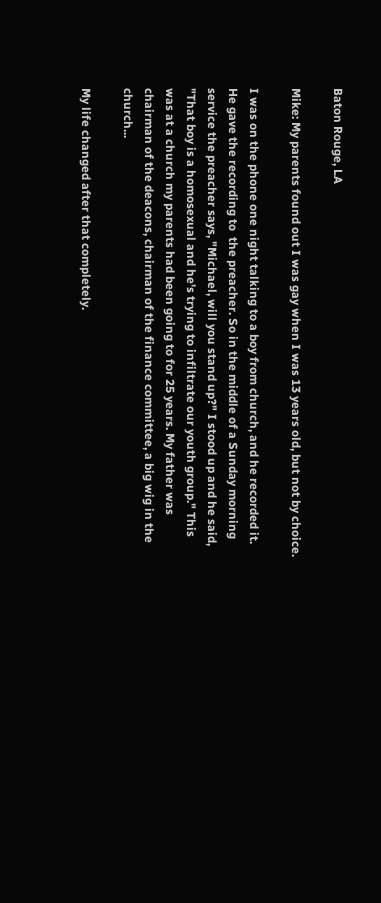Baton Rouge, LA

Mike: My parents found out I was gay when I was 13 years old, but not by choice.

I was on the phone one night talking to a boy from church, and he recorded it. He gave the recording to  the preacher. So in the middle of a Sunday morning service the preacher says, "Michael, will you stand up?" I stood up and he said, "That boy is a homosexual and he's trying to infiltrate our youth group." This was at a church my parents had been going to for 25 years. My father was chairman of the deacons, chairman of the finance committee, a big wig in the church...

My life changed after that completely.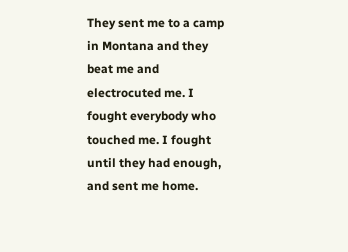They sent me to a camp in Montana and they beat me and electrocuted me. I fought everybody who touched me. I fought until they had enough, and sent me home.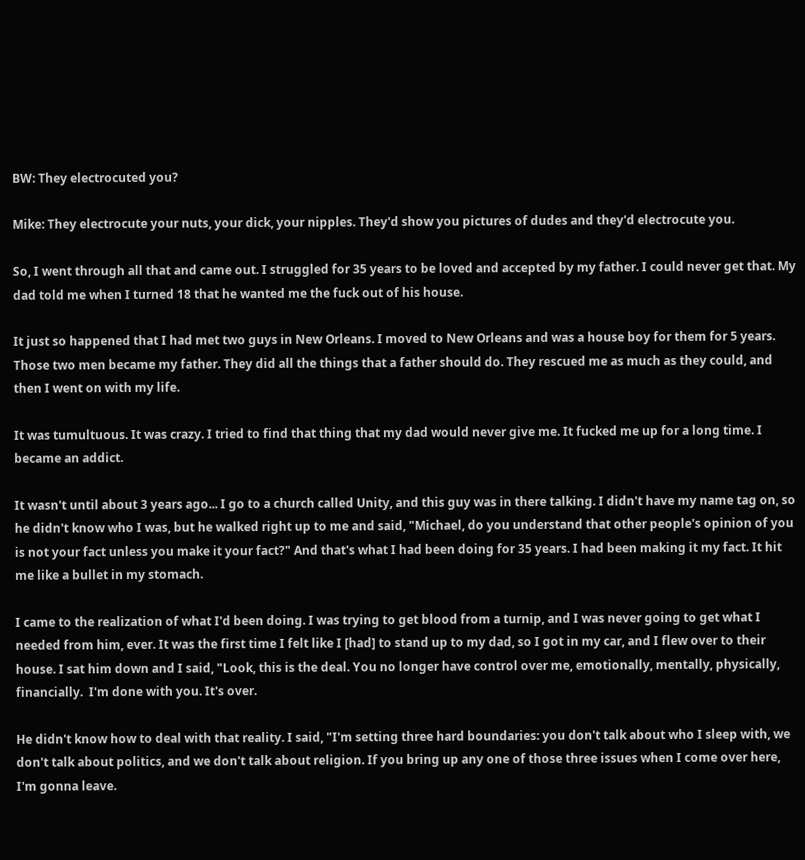BW: They electrocuted you?

Mike: They electrocute your nuts, your dick, your nipples. They'd show you pictures of dudes and they'd electrocute you.

So, I went through all that and came out. I struggled for 35 years to be loved and accepted by my father. I could never get that. My dad told me when I turned 18 that he wanted me the fuck out of his house.

It just so happened that I had met two guys in New Orleans. I moved to New Orleans and was a house boy for them for 5 years. Those two men became my father. They did all the things that a father should do. They rescued me as much as they could, and then I went on with my life.

It was tumultuous. It was crazy. I tried to find that thing that my dad would never give me. It fucked me up for a long time. I became an addict.

It wasn't until about 3 years ago... I go to a church called Unity, and this guy was in there talking. I didn't have my name tag on, so he didn't know who I was, but he walked right up to me and said, "Michael, do you understand that other people's opinion of you is not your fact unless you make it your fact?" And that's what I had been doing for 35 years. I had been making it my fact. It hit me like a bullet in my stomach.

I came to the realization of what I'd been doing. I was trying to get blood from a turnip, and I was never going to get what I needed from him, ever. It was the first time I felt like I [had] to stand up to my dad, so I got in my car, and I flew over to their house. I sat him down and I said, "Look, this is the deal. You no longer have control over me, emotionally, mentally, physically, financially.  I'm done with you. It's over.

He didn't know how to deal with that reality. I said, "I'm setting three hard boundaries: you don't talk about who I sleep with, we don't talk about politics, and we don't talk about religion. If you bring up any one of those three issues when I come over here, I'm gonna leave.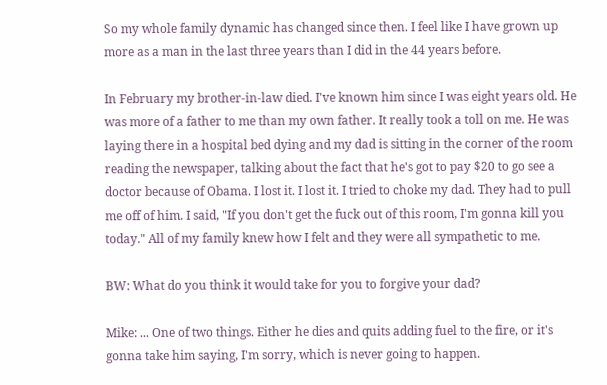So my whole family dynamic has changed since then. I feel like I have grown up more as a man in the last three years than I did in the 44 years before.

In February my brother-in-law died. I've known him since I was eight years old. He was more of a father to me than my own father. It really took a toll on me. He was laying there in a hospital bed dying and my dad is sitting in the corner of the room reading the newspaper, talking about the fact that he's got to pay $20 to go see a doctor because of Obama. I lost it. I lost it. I tried to choke my dad. They had to pull me off of him. I said, "If you don't get the fuck out of this room, I'm gonna kill you today." All of my family knew how I felt and they were all sympathetic to me.

BW: What do you think it would take for you to forgive your dad?

Mike: ... One of two things. Either he dies and quits adding fuel to the fire, or it's gonna take him saying, I'm sorry, which is never going to happen.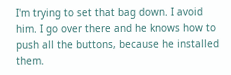I'm trying to set that bag down. I avoid him. I go over there and he knows how to push all the buttons, because he installed them.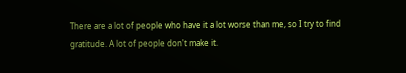There are a lot of people who have it a lot worse than me, so I try to find gratitude. A lot of people don't make it.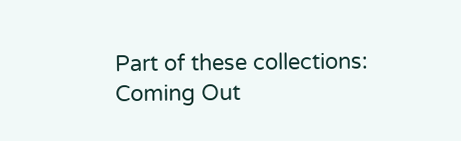Part of these collections: Coming Out